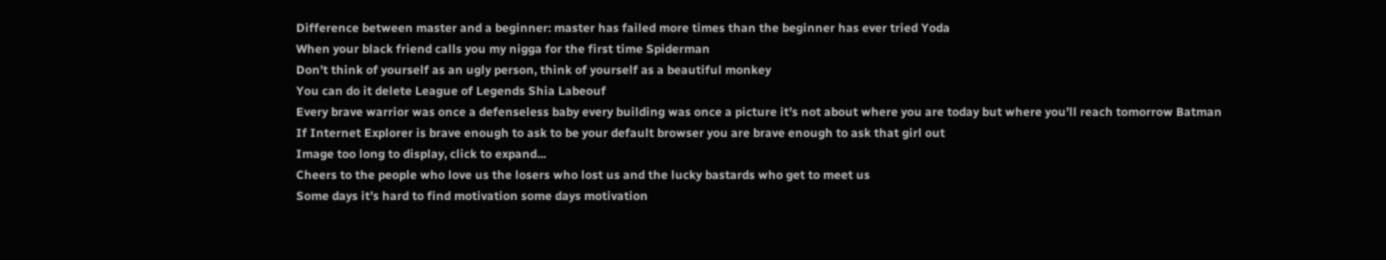Difference between master and a beginner: master has failed more times than the beginner has ever tried Yoda
When your black friend calls you my nigga for the first time Spiderman
Don’t think of yourself as an ugly person, think of yourself as a beautiful monkey
You can do it delete League of Legends Shia Labeouf
Every brave warrior was once a defenseless baby every building was once a picture it’s not about where you are today but where you’ll reach tomorrow Batman
If Internet Explorer is brave enough to ask to be your default browser you are brave enough to ask that girl out
Image too long to display, click to expand...
Cheers to the people who love us the losers who lost us and the lucky bastards who get to meet us
Some days it’s hard to find motivation some days motivation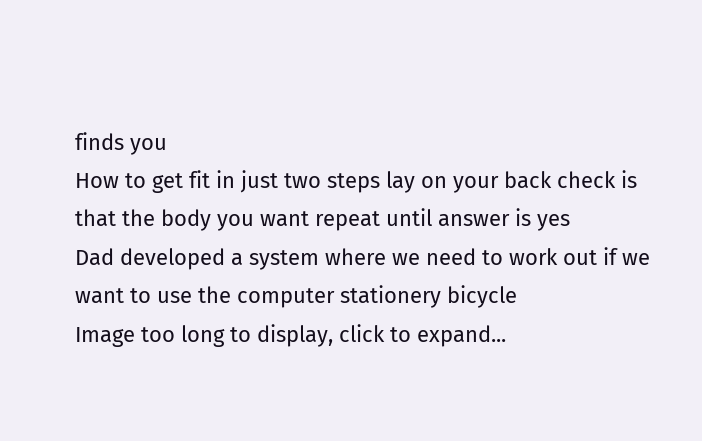finds you
How to get fit in just two steps lay on your back check is that the body you want repeat until answer is yes
Dad developed a system where we need to work out if we want to use the computer stationery bicycle
Image too long to display, click to expand...